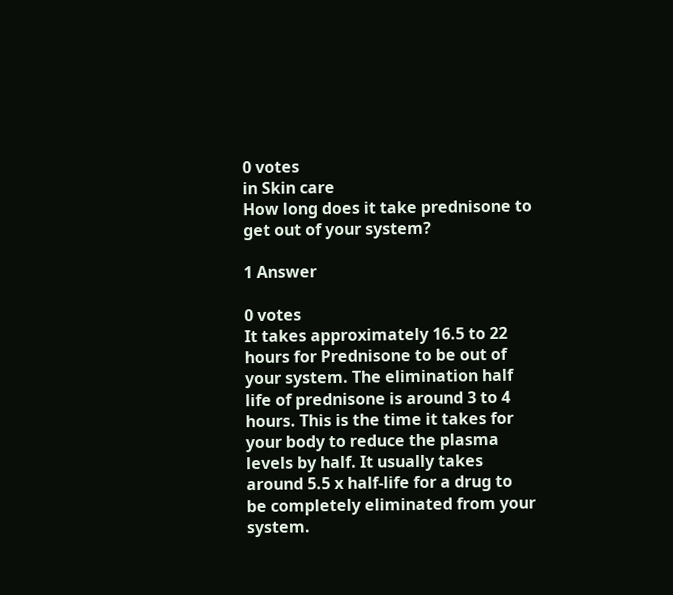0 votes
in Skin care
How long does it take prednisone to get out of your system?

1 Answer

0 votes
It takes approximately 16.5 to 22 hours for Prednisone to be out of your system. The elimination half life of prednisone is around 3 to 4 hours. This is the time it takes for your body to reduce the plasma levels by half. It usually takes around 5.5 x half-life for a drug to be completely eliminated from your system.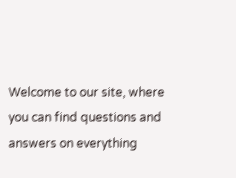Welcome to our site, where you can find questions and answers on everything